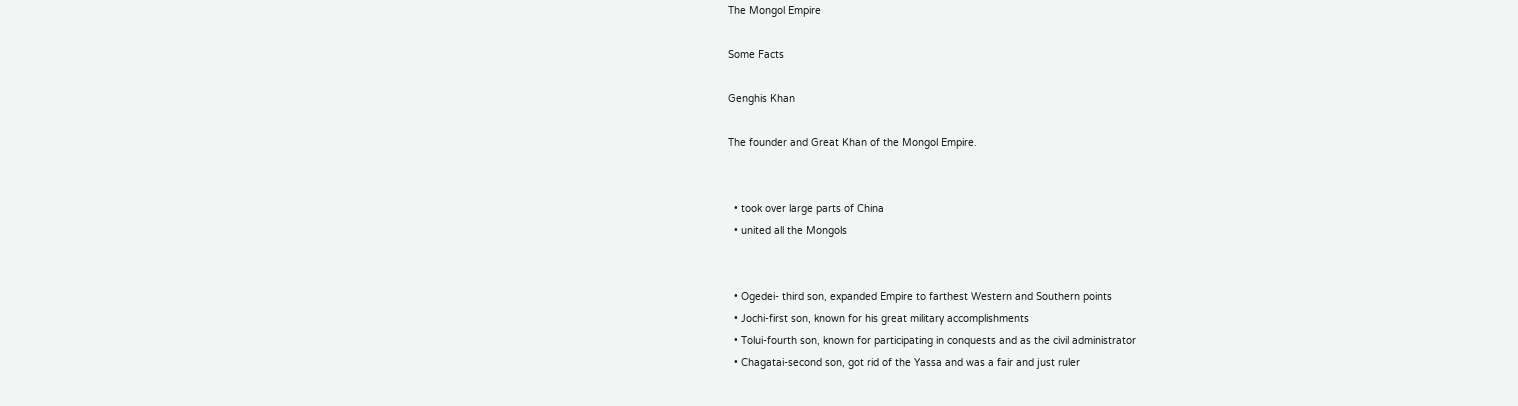The Mongol Empire

Some Facts

Genghis Khan

The founder and Great Khan of the Mongol Empire.


  • took over large parts of China
  • united all the Mongols


  • Ogedei- third son, expanded Empire to farthest Western and Southern points
  • Jochi-first son, known for his great military accomplishments
  • Tolui-fourth son, known for participating in conquests and as the civil administrator
  • Chagatai-second son, got rid of the Yassa and was a fair and just ruler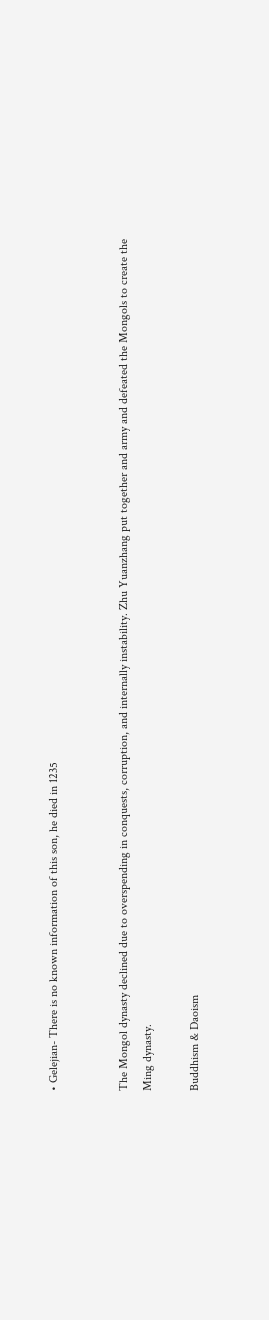• Gelejian- There is no known information of this son, he died in 1235


The Mongol dynasty declined due to overspending in conquests, corruption, and internally instability. Zhu Yuanzhang put together and army and defeated the Mongols to create the Ming dynasty.

Buddhism & Daoism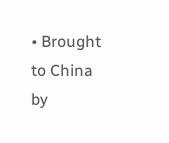• Brought to China by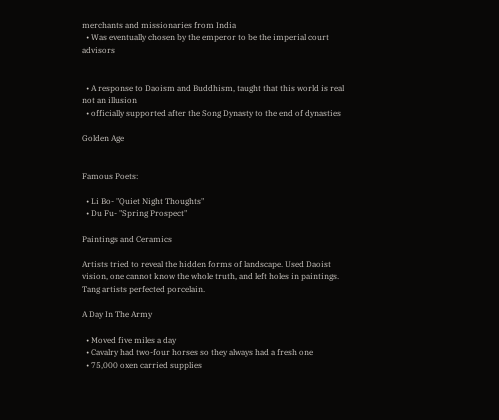merchants and missionaries from India
  • Was eventually chosen by the emperor to be the imperial court advisors


  • A response to Daoism and Buddhism, taught that this world is real not an illusion
  • officially supported after the Song Dynasty to the end of dynasties

Golden Age


Famous Poets:

  • Li Bo- "Quiet Night Thoughts"
  • Du Fu- "Spring Prospect"

Paintings and Ceramics

Artists tried to reveal the hidden forms of landscape. Used Daoist vision, one cannot know the whole truth, and left holes in paintings. Tang artists perfected porcelain.

A Day In The Army

  • Moved five miles a day
  • Cavalry had two-four horses so they always had a fresh one
  • 75,000 oxen carried supplies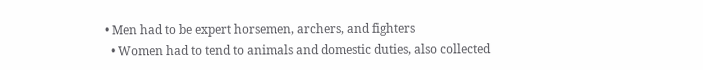• Men had to be expert horsemen, archers, and fighters
  • Women had to tend to animals and domestic duties, also collected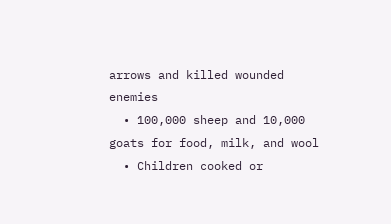arrows and killed wounded enemies
  • 100,000 sheep and 10,000 goats for food, milk, and wool
  • Children cooked or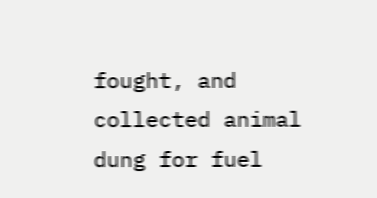fought, and collected animal dung for fuel